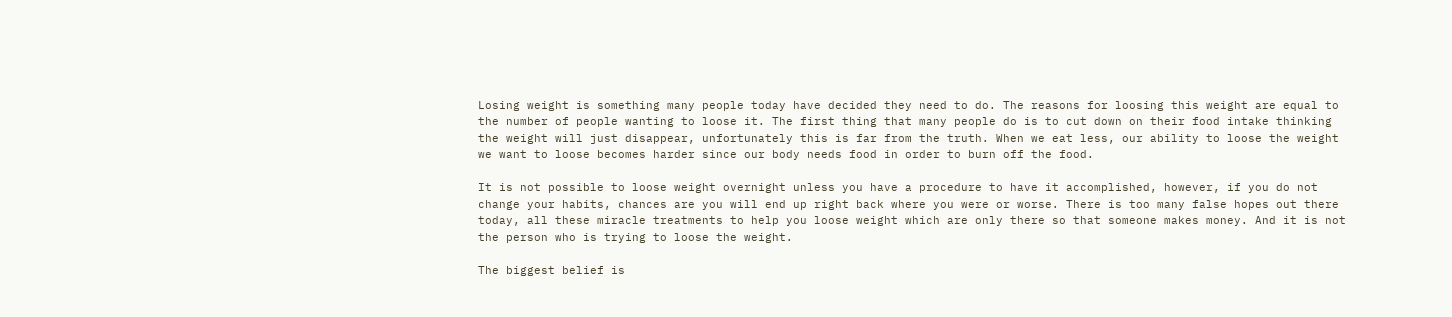Losing weight is something many people today have decided they need to do. The reasons for loosing this weight are equal to the number of people wanting to loose it. The first thing that many people do is to cut down on their food intake thinking the weight will just disappear, unfortunately this is far from the truth. When we eat less, our ability to loose the weight we want to loose becomes harder since our body needs food in order to burn off the food.

It is not possible to loose weight overnight unless you have a procedure to have it accomplished, however, if you do not change your habits, chances are you will end up right back where you were or worse. There is too many false hopes out there today, all these miracle treatments to help you loose weight which are only there so that someone makes money. And it is not the person who is trying to loose the weight.

The biggest belief is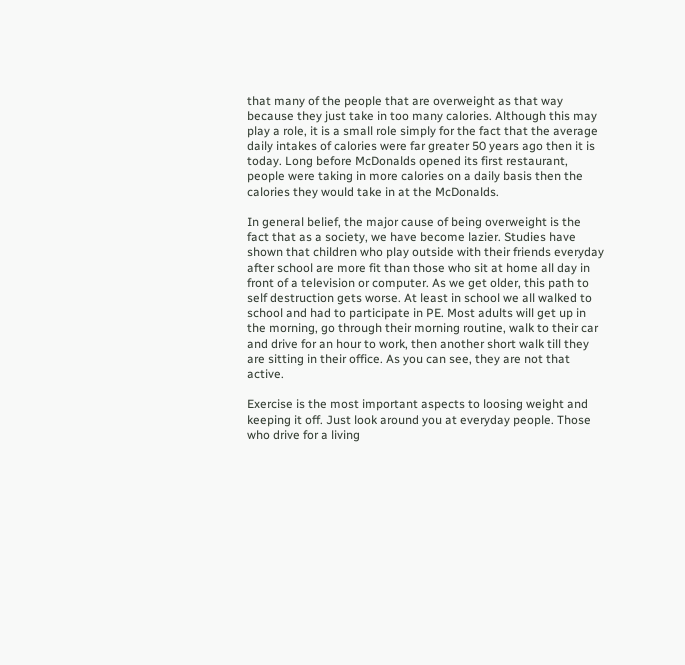that many of the people that are overweight as that way because they just take in too many calories. Although this may play a role, it is a small role simply for the fact that the average daily intakes of calories were far greater 50 years ago then it is today. Long before McDonalds opened its first restaurant, people were taking in more calories on a daily basis then the calories they would take in at the McDonalds.

In general belief, the major cause of being overweight is the fact that as a society, we have become lazier. Studies have shown that children who play outside with their friends everyday after school are more fit than those who sit at home all day in front of a television or computer. As we get older, this path to self destruction gets worse. At least in school we all walked to school and had to participate in PE. Most adults will get up in the morning, go through their morning routine, walk to their car and drive for an hour to work, then another short walk till they are sitting in their office. As you can see, they are not that active.

Exercise is the most important aspects to loosing weight and keeping it off. Just look around you at everyday people. Those who drive for a living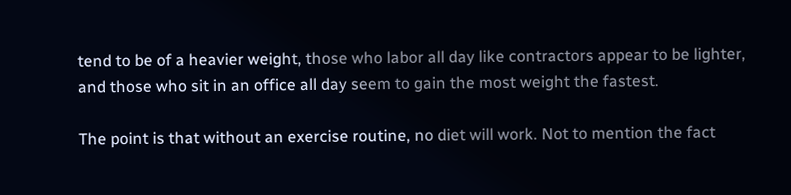tend to be of a heavier weight, those who labor all day like contractors appear to be lighter, and those who sit in an office all day seem to gain the most weight the fastest.

The point is that without an exercise routine, no diet will work. Not to mention the fact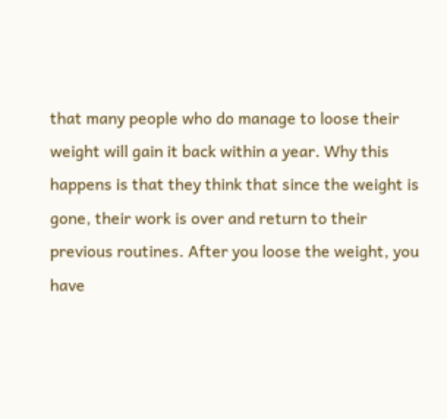that many people who do manage to loose their weight will gain it back within a year. Why this happens is that they think that since the weight is gone, their work is over and return to their previous routines. After you loose the weight, you have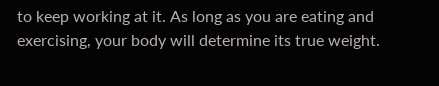to keep working at it. As long as you are eating and exercising, your body will determine its true weight.